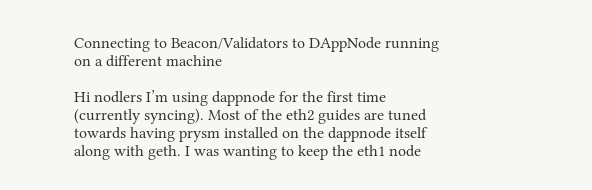Connecting to Beacon/Validators to DAppNode running on a different machine

Hi nodlers I’m using dappnode for the first time (currently syncing). Most of the eth2 guides are tuned towards having prysm installed on the dappnode itself along with geth. I was wanting to keep the eth1 node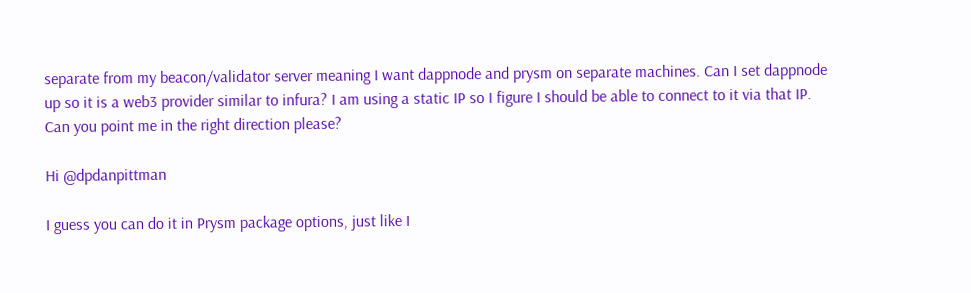separate from my beacon/validator server meaning I want dappnode and prysm on separate machines. Can I set dappnode up so it is a web3 provider similar to infura? I am using a static IP so I figure I should be able to connect to it via that IP. Can you point me in the right direction please?

Hi @dpdanpittman

I guess you can do it in Prysm package options, just like I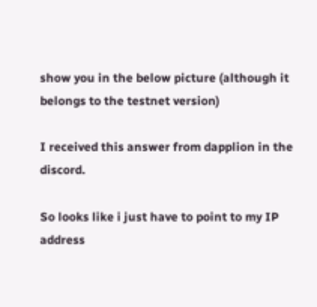show you in the below picture (although it belongs to the testnet version)

I received this answer from dapplion in the discord.

So looks like i just have to point to my IP address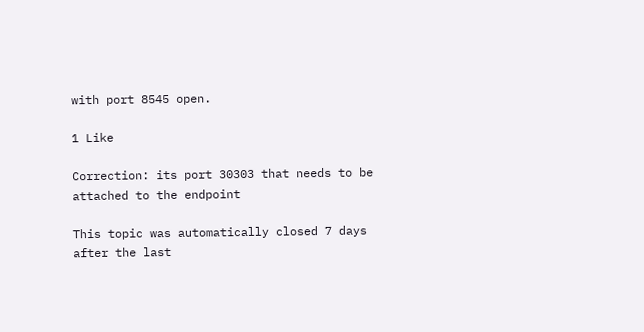with port 8545 open.

1 Like

Correction: its port 30303 that needs to be attached to the endpoint

This topic was automatically closed 7 days after the last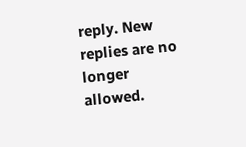reply. New replies are no longer allowed.